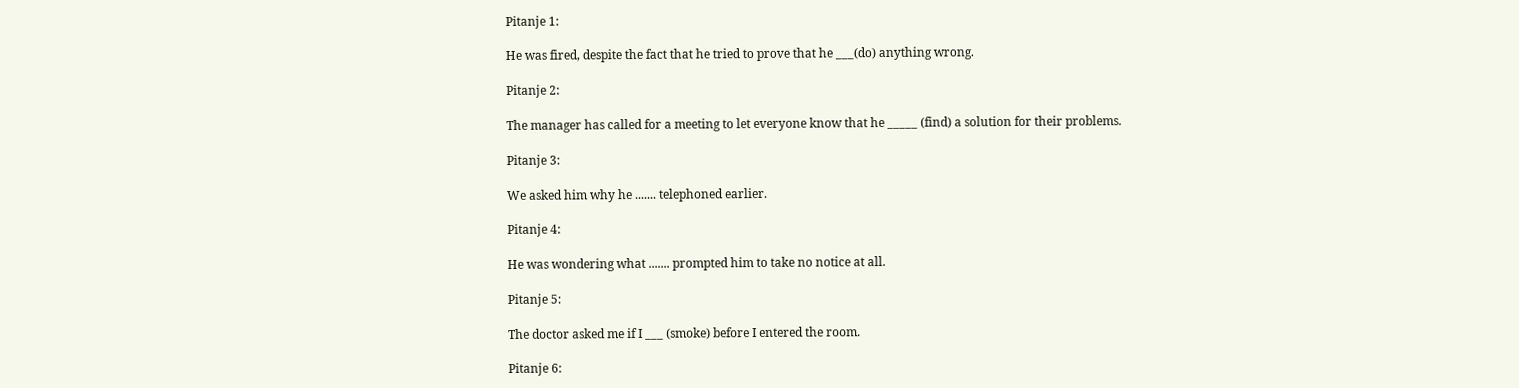Pitanje 1:

He was fired, despite the fact that he tried to prove that he ___(do) anything wrong.

Pitanje 2:

The manager has called for a meeting to let everyone know that he _____ (find) a solution for their problems.

Pitanje 3:

We asked him why he ....... telephoned earlier.

Pitanje 4:

He was wondering what ....... prompted him to take no notice at all.

Pitanje 5:

The doctor asked me if I ___ (smoke) before I entered the room.

Pitanje 6: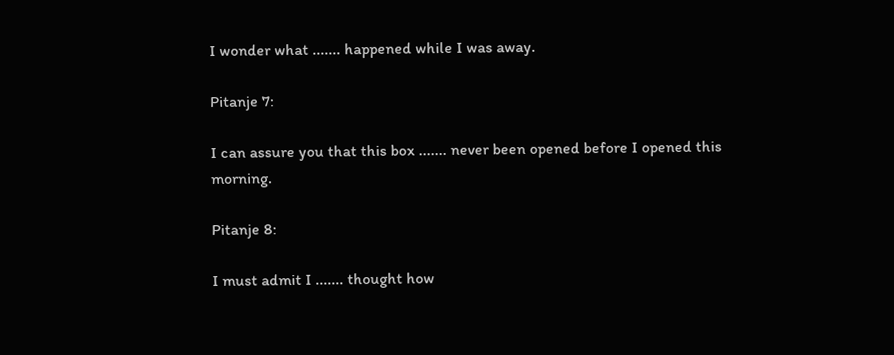I wonder what ....... happened while I was away.

Pitanje 7:

I can assure you that this box ....... never been opened before I opened this morning.

Pitanje 8:

I must admit I ....... thought how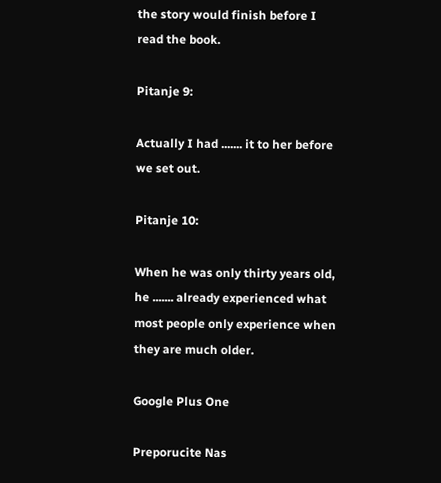the story would finish before I read the book.

Pitanje 9:

Actually I had ....... it to her before we set out.

Pitanje 10:

When he was only thirty years old, he ....... already experienced what most people only experience when they are much older.

Google Plus One

Preporucite Nas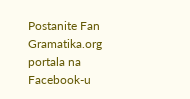Postanite Fan Gramatika.org portala na Facebook-u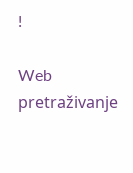!

Web pretraživanje